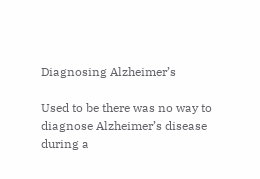Diagnosing Alzheimer’s

Used to be there was no way to diagnose Alzheimer’s disease during a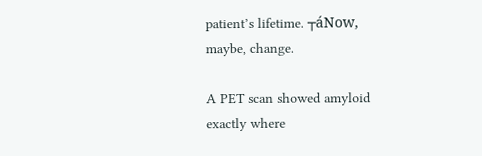patient’s lifetime. ┬áNow, maybe, change.

A PET scan showed amyloid exactly where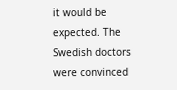it would be expected. The Swedish doctors were convinced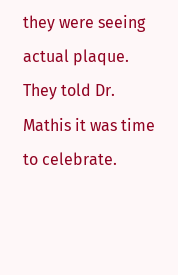they were seeing actual plaque. They told Dr. Mathis it was time to celebrate.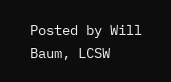Posted by Will Baum, LCSW